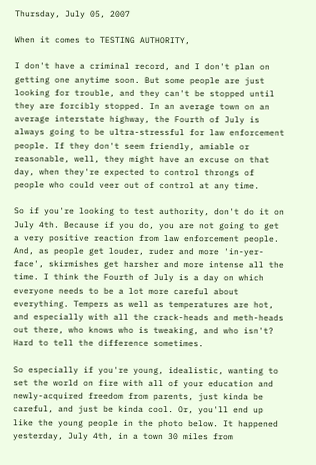Thursday, July 05, 2007

When it comes to TESTING AUTHORITY,

I don't have a criminal record, and I don't plan on getting one anytime soon. But some people are just looking for trouble, and they can't be stopped until they are forcibly stopped. In an average town on an average interstate highway, the Fourth of July is always going to be ultra-stressful for law enforcement people. If they don't seem friendly, amiable or reasonable, well, they might have an excuse on that day, when they're expected to control throngs of people who could veer out of control at any time.

So if you're looking to test authority, don't do it on July 4th. Because if you do, you are not going to get a very positive reaction from law enforcement people. And, as people get louder, ruder and more 'in-yer-face', skirmishes get harsher and more intense all the time. I think the Fourth of July is a day on which everyone needs to be a lot more careful about everything. Tempers as well as temperatures are hot, and especially with all the crack-heads and meth-heads out there, who knows who is tweaking, and who isn't? Hard to tell the difference sometimes.

So especially if you're young, idealistic, wanting to set the world on fire with all of your education and newly-acquired freedom from parents, just kinda be careful, and just be kinda cool. Or, you'll end up like the young people in the photo below. It happened yesterday, July 4th, in a town 30 miles from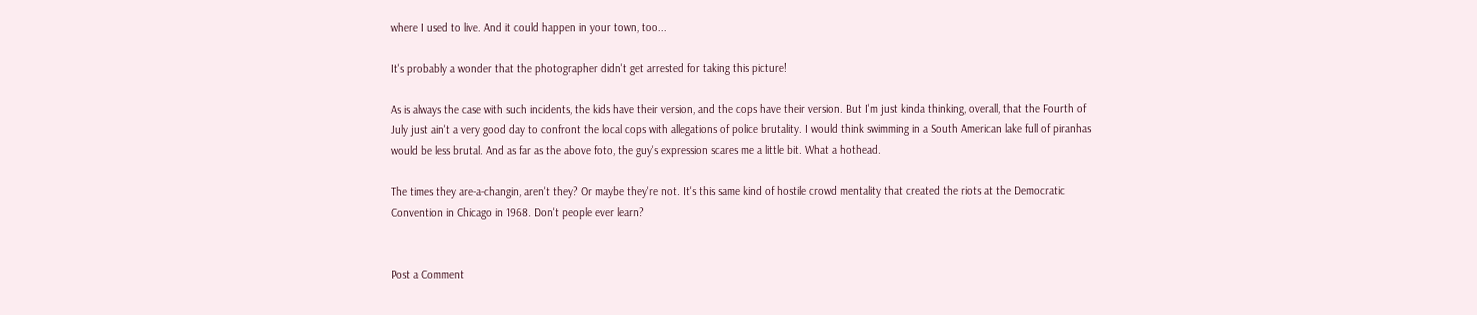where I used to live. And it could happen in your town, too...

It's probably a wonder that the photographer didn't get arrested for taking this picture!

As is always the case with such incidents, the kids have their version, and the cops have their version. But I'm just kinda thinking, overall, that the Fourth of July just ain't a very good day to confront the local cops with allegations of police brutality. I would think swimming in a South American lake full of piranhas would be less brutal. And as far as the above foto, the guy's expression scares me a little bit. What a hothead.

The times they are-a-changin, aren't they? Or maybe they're not. It's this same kind of hostile crowd mentality that created the riots at the Democratic Convention in Chicago in 1968. Don't people ever learn?


Post a Comment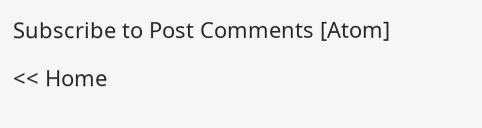Subscribe to Post Comments [Atom]

<< Home